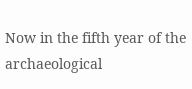Now in the fifth year of the archaeological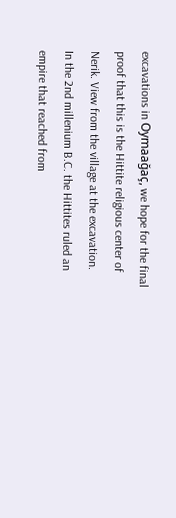excavations in Oymaağaç, we hope for the final proof that this is the Hittite religious center of Nerik. View from the village at the excavation.
In the 2nd millenium B.C. the Hittites ruled an empire that reached from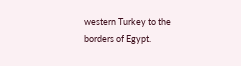western Turkey to the borders of Egypt.